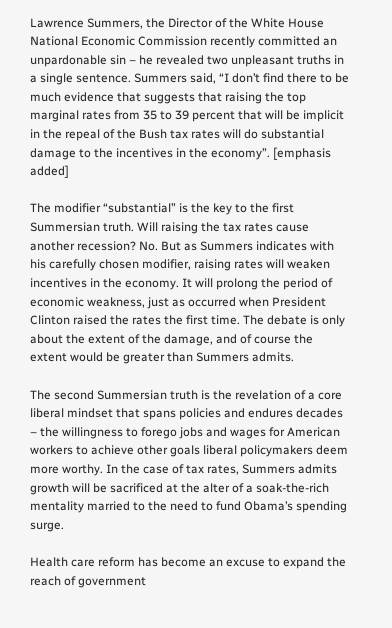Lawrence Summers, the Director of the White House National Economic Commission recently committed an unpardonable sin – he revealed two unpleasant truths in a single sentence. Summers said, “I don’t find there to be much evidence that suggests that raising the top marginal rates from 35 to 39 percent that will be implicit in the repeal of the Bush tax rates will do substantial damage to the incentives in the economy”. [emphasis added]

The modifier “substantial” is the key to the first Summersian truth. Will raising the tax rates cause another recession? No. But as Summers indicates with his carefully chosen modifier, raising rates will weaken incentives in the economy. It will prolong the period of economic weakness, just as occurred when President Clinton raised the rates the first time. The debate is only about the extent of the damage, and of course the extent would be greater than Summers admits.

The second Summersian truth is the revelation of a core liberal mindset that spans policies and endures decades – the willingness to forego jobs and wages for American workers to achieve other goals liberal policymakers deem more worthy. In the case of tax rates, Summers admits growth will be sacrificed at the alter of a soak-the-rich mentality married to the need to fund Obama’s spending surge.

Health care reform has become an excuse to expand the reach of government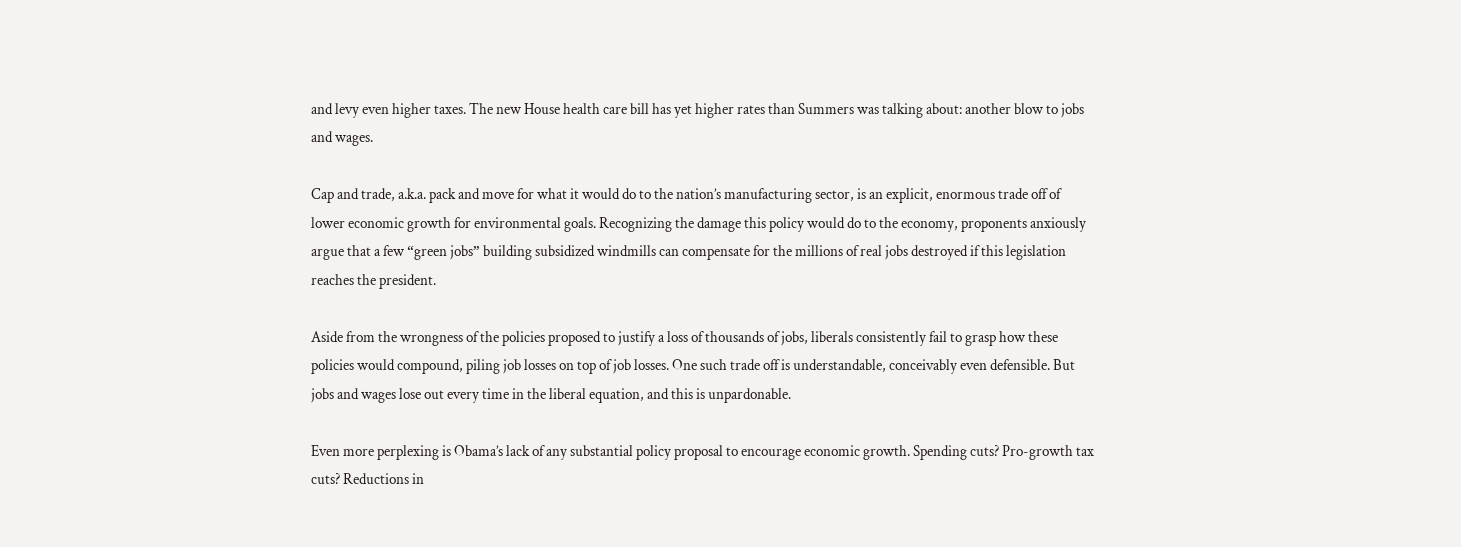and levy even higher taxes. The new House health care bill has yet higher rates than Summers was talking about: another blow to jobs and wages.

Cap and trade, a.k.a. pack and move for what it would do to the nation’s manufacturing sector, is an explicit, enormous trade off of lower economic growth for environmental goals. Recognizing the damage this policy would do to the economy, proponents anxiously argue that a few “green jobs” building subsidized windmills can compensate for the millions of real jobs destroyed if this legislation reaches the president.

Aside from the wrongness of the policies proposed to justify a loss of thousands of jobs, liberals consistently fail to grasp how these policies would compound, piling job losses on top of job losses. One such trade off is understandable, conceivably even defensible. But jobs and wages lose out every time in the liberal equation, and this is unpardonable.

Even more perplexing is Obama’s lack of any substantial policy proposal to encourage economic growth. Spending cuts? Pro-growth tax cuts? Reductions in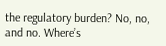the regulatory burden? No, no, and no. Where’s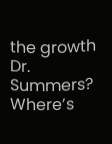the growth Dr. Summers? Where’s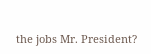the jobs Mr. President?